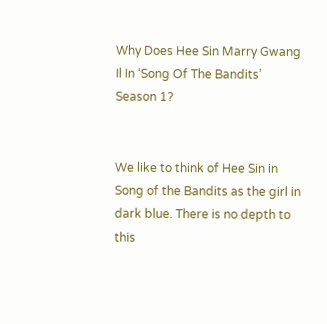Why Does Hee Sin Marry Gwang Il In ‘Song Of The Bandits’ Season 1?


We like to think of Hee Sin in Song of the Bandits as the girl in dark blue. There is no depth to this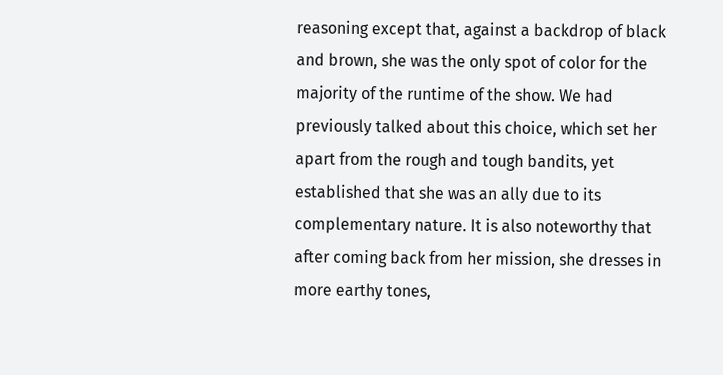reasoning except that, against a backdrop of black and brown, she was the only spot of color for the majority of the runtime of the show. We had previously talked about this choice, which set her apart from the rough and tough bandits, yet established that she was an ally due to its complementary nature. It is also noteworthy that after coming back from her mission, she dresses in more earthy tones,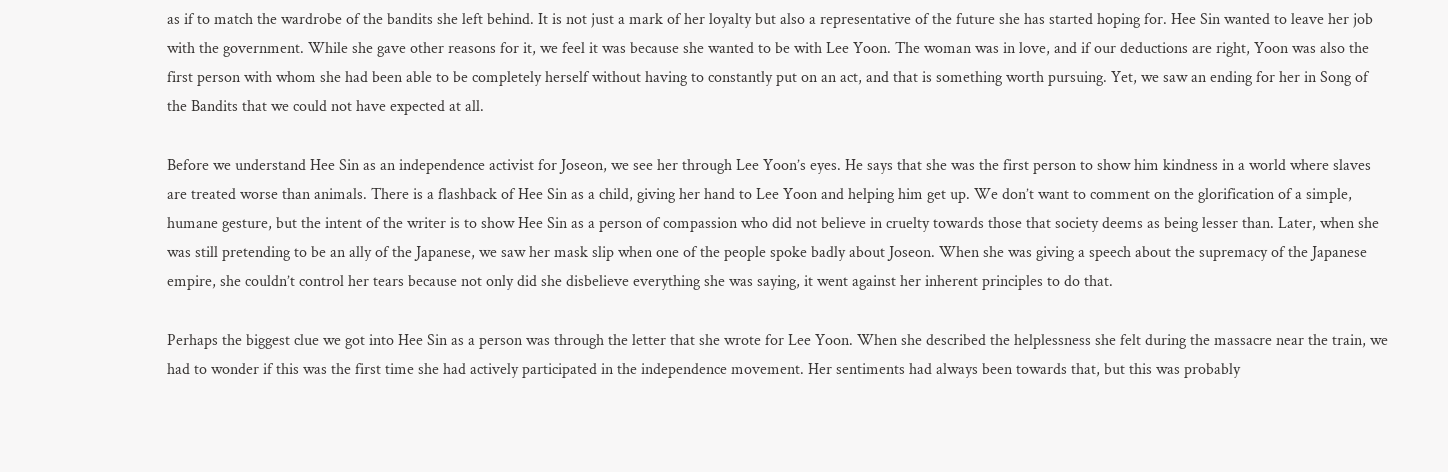as if to match the wardrobe of the bandits she left behind. It is not just a mark of her loyalty but also a representative of the future she has started hoping for. Hee Sin wanted to leave her job with the government. While she gave other reasons for it, we feel it was because she wanted to be with Lee Yoon. The woman was in love, and if our deductions are right, Yoon was also the first person with whom she had been able to be completely herself without having to constantly put on an act, and that is something worth pursuing. Yet, we saw an ending for her in Song of the Bandits that we could not have expected at all.

Before we understand Hee Sin as an independence activist for Joseon, we see her through Lee Yoon’s eyes. He says that she was the first person to show him kindness in a world where slaves are treated worse than animals. There is a flashback of Hee Sin as a child, giving her hand to Lee Yoon and helping him get up. We don’t want to comment on the glorification of a simple, humane gesture, but the intent of the writer is to show Hee Sin as a person of compassion who did not believe in cruelty towards those that society deems as being lesser than. Later, when she was still pretending to be an ally of the Japanese, we saw her mask slip when one of the people spoke badly about Joseon. When she was giving a speech about the supremacy of the Japanese empire, she couldn’t control her tears because not only did she disbelieve everything she was saying, it went against her inherent principles to do that.

Perhaps the biggest clue we got into Hee Sin as a person was through the letter that she wrote for Lee Yoon. When she described the helplessness she felt during the massacre near the train, we had to wonder if this was the first time she had actively participated in the independence movement. Her sentiments had always been towards that, but this was probably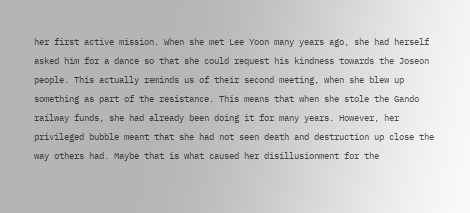her first active mission. When she met Lee Yoon many years ago, she had herself asked him for a dance so that she could request his kindness towards the Joseon people. This actually reminds us of their second meeting, when she blew up something as part of the resistance. This means that when she stole the Gando railway funds, she had already been doing it for many years. However, her privileged bubble meant that she had not seen death and destruction up close the way others had. Maybe that is what caused her disillusionment for the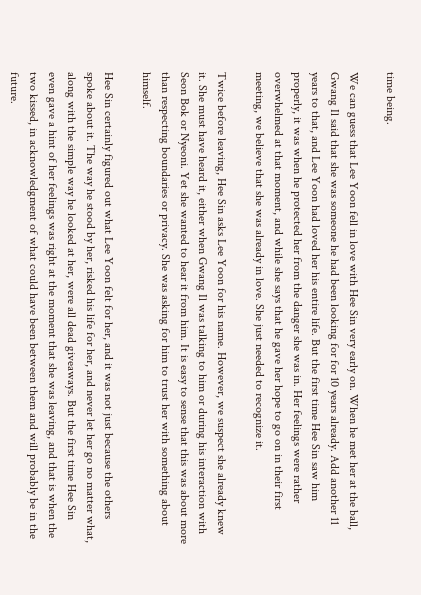time being.

We can guess that Lee Yoon fell in love with Hee Sin very early on. When he met her at the ball, Gwang Il said that she was someone he had been looking for for 10 years already. Add another 11 years to that, and Lee Yoon had loved her his entire life. But the first time Hee Sin saw him properly, it was when he protected her from the danger she was in. Her feelings were rather overwhelmed at that moment, and while she says that he gave her hope to go on in their first meeting, we believe that she was already in love. She just needed to recognize it.

Twice before leaving, Hee Sin asks Lee Yoon for his name. However, we suspect she already knew it. She must have heard it, either when Gwang Il was talking to him or during his interaction with Seon Bok or Nyeoni. Yet she wanted to hear it from him. It is easy to sense that this was about more than respecting boundaries or privacy. She was asking for him to trust her with something about himself.

Hee Sin certainly figured out what Lee Yoon felt for her, and it was not just because the others spoke about it. The way he stood by her, risked his life for her, and never let her go no matter what, along with the simple way he looked at her, were all dead giveaways. But the first time Hee Sin even gave a hint of her feelings was right at the moment that she was leaving, and that is when the two kissed, in acknowledgment of what could have been between them and will probably be in the future.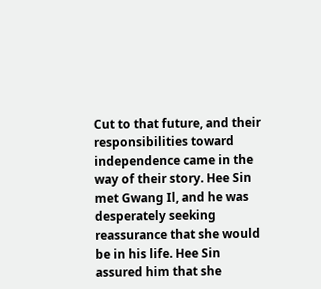Cut to that future, and their responsibilities toward independence came in the way of their story. Hee Sin met Gwang Il, and he was desperately seeking reassurance that she would be in his life. Hee Sin assured him that she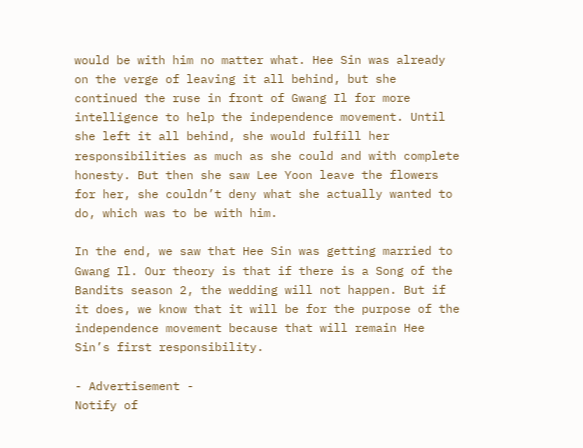would be with him no matter what. Hee Sin was already on the verge of leaving it all behind, but she continued the ruse in front of Gwang Il for more intelligence to help the independence movement. Until she left it all behind, she would fulfill her responsibilities as much as she could and with complete honesty. But then she saw Lee Yoon leave the flowers for her, she couldn’t deny what she actually wanted to do, which was to be with him.

In the end, we saw that Hee Sin was getting married to Gwang Il. Our theory is that if there is a Song of the Bandits season 2, the wedding will not happen. But if it does, we know that it will be for the purpose of the independence movement because that will remain Hee Sin’s first responsibility.

- Advertisement -
Notify of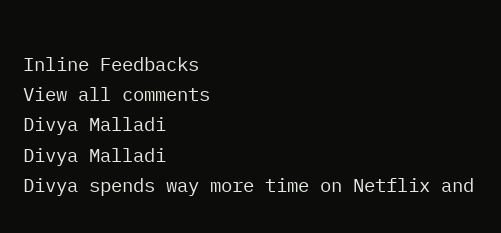Inline Feedbacks
View all comments
Divya Malladi
Divya Malladi
Divya spends way more time on Netflix and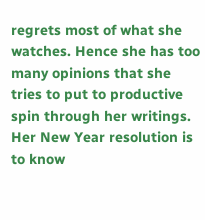regrets most of what she watches. Hence she has too many opinions that she tries to put to productive spin through her writings. Her New Year resolution is to know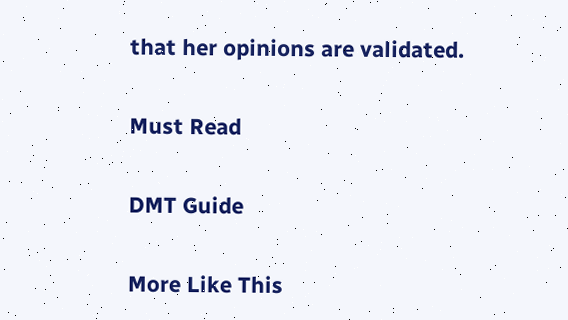that her opinions are validated.

Must Read

DMT Guide

More Like This